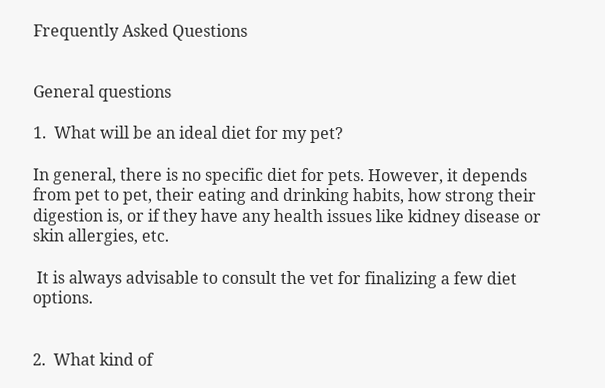Frequently Asked Questions


General questions

1.  What will be an ideal diet for my pet?

In general, there is no specific diet for pets. However, it depends from pet to pet, their eating and drinking habits, how strong their digestion is, or if they have any health issues like kidney disease or skin allergies, etc.

 It is always advisable to consult the vet for finalizing a few diet options.


2.  What kind of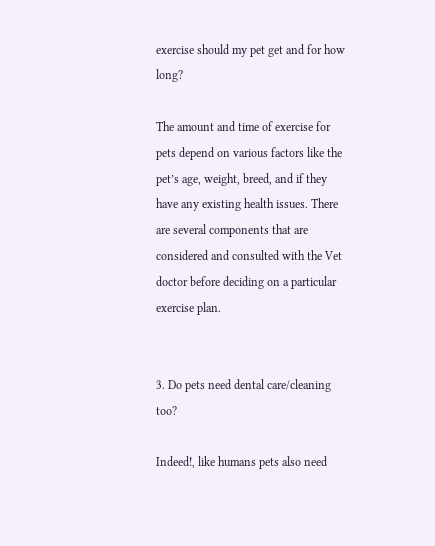exercise should my pet get and for how long?

The amount and time of exercise for pets depend on various factors like the pet’s age, weight, breed, and if they have any existing health issues. There are several components that are considered and consulted with the Vet doctor before deciding on a particular exercise plan.


3. Do pets need dental care/cleaning too?

Indeed!, like humans pets also need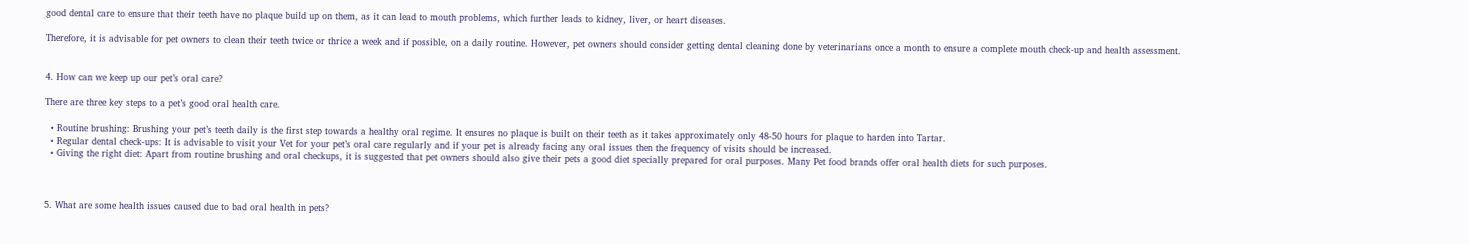good dental care to ensure that their teeth have no plaque build up on them, as it can lead to mouth problems, which further leads to kidney, liver, or heart diseases.

Therefore, it is advisable for pet owners to clean their teeth twice or thrice a week and if possible, on a daily routine. However, pet owners should consider getting dental cleaning done by veterinarians once a month to ensure a complete mouth check-up and health assessment.


4. How can we keep up our pet’s oral care?

There are three key steps to a pet’s good oral health care.

  • Routine brushing: Brushing your pet’s teeth daily is the first step towards a healthy oral regime. It ensures no plaque is built on their teeth as it takes approximately only 48-50 hours for plaque to harden into Tartar.
  • Regular dental check-ups: It is advisable to visit your Vet for your pet’s oral care regularly and if your pet is already facing any oral issues then the frequency of visits should be increased.
  • Giving the right diet: Apart from routine brushing and oral checkups, it is suggested that pet owners should also give their pets a good diet specially prepared for oral purposes. Many Pet food brands offer oral health diets for such purposes.



5. What are some health issues caused due to bad oral health in pets?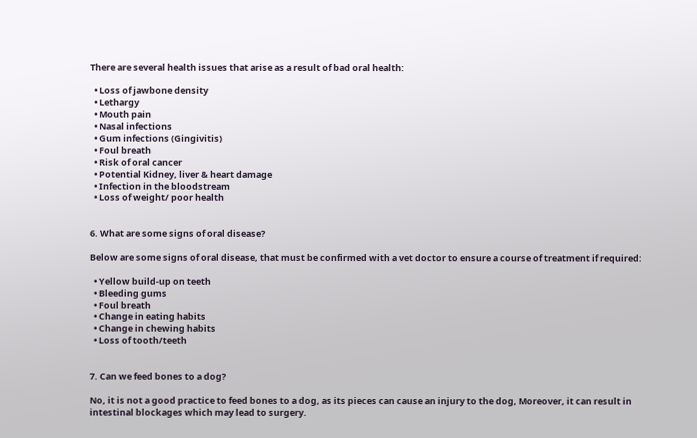There are several health issues that arise as a result of bad oral health:

  • Loss of jawbone density
  • Lethargy
  • Mouth pain
  • Nasal infections
  • Gum infections (Gingivitis)
  • Foul breath
  • Risk of oral cancer
  • Potential Kidney, liver & heart damage
  • Infection in the bloodstream
  • Loss of weight/ poor health


6. What are some signs of oral disease?

Below are some signs of oral disease, that must be confirmed with a vet doctor to ensure a course of treatment if required:

  • Yellow build-up on teeth
  • Bleeding gums
  • Foul breath
  • Change in eating habits
  • Change in chewing habits
  • Loss of tooth/teeth


7. Can we feed bones to a dog?

No, it is not a good practice to feed bones to a dog, as its pieces can cause an injury to the dog, Moreover, it can result in intestinal blockages which may lead to surgery.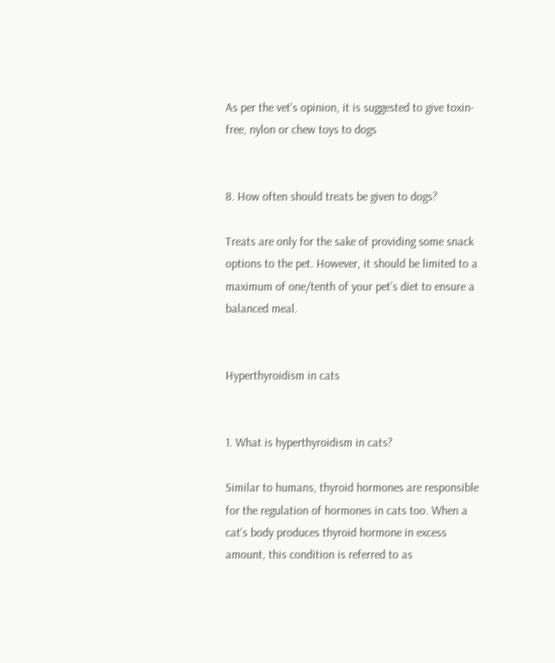As per the vet’s opinion, it is suggested to give toxin-free, nylon or chew toys to dogs


8. How often should treats be given to dogs?

Treats are only for the sake of providing some snack options to the pet. However, it should be limited to a maximum of one/tenth of your pet’s diet to ensure a balanced meal.


Hyperthyroidism in cats


1. What is hyperthyroidism in cats?

Similar to humans, thyroid hormones are responsible for the regulation of hormones in cats too. When a cat’s body produces thyroid hormone in excess amount, this condition is referred to as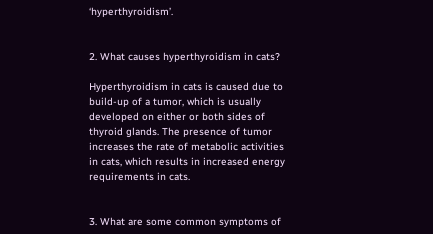‘hyperthyroidism’.


2. What causes hyperthyroidism in cats?

Hyperthyroidism in cats is caused due to build-up of a tumor, which is usually developed on either or both sides of thyroid glands. The presence of tumor increases the rate of metabolic activities in cats, which results in increased energy requirements in cats.


3. What are some common symptoms of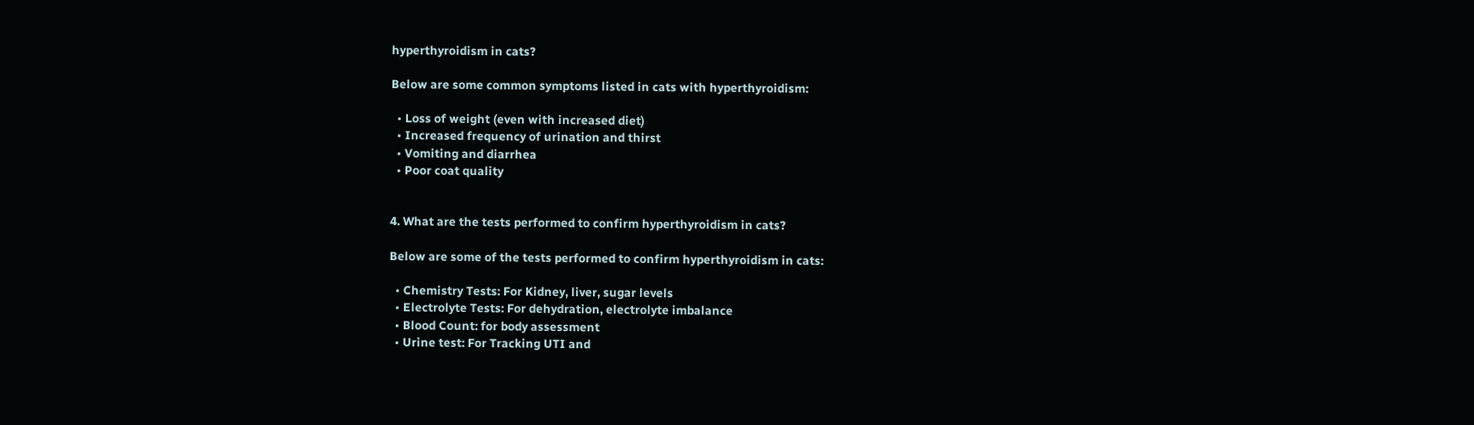hyperthyroidism in cats?

Below are some common symptoms listed in cats with hyperthyroidism:

  • Loss of weight (even with increased diet)
  • Increased frequency of urination and thirst
  • Vomiting and diarrhea
  • Poor coat quality


4. What are the tests performed to confirm hyperthyroidism in cats?

Below are some of the tests performed to confirm hyperthyroidism in cats:

  • Chemistry Tests: For Kidney, liver, sugar levels
  • Electrolyte Tests: For dehydration, electrolyte imbalance
  • Blood Count: for body assessment
  • Urine test: For Tracking UTI and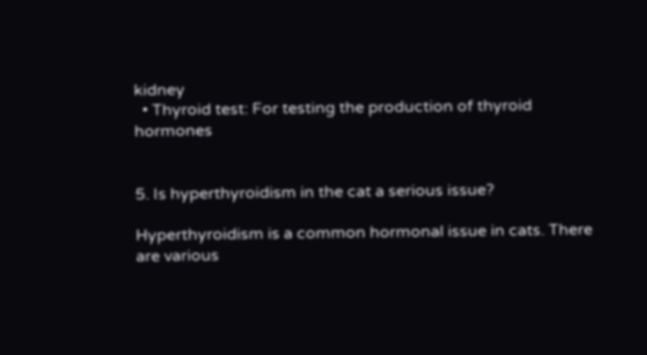kidney
  • Thyroid test: For testing the production of thyroid hormones


5. Is hyperthyroidism in the cat a serious issue?

Hyperthyroidism is a common hormonal issue in cats. There are various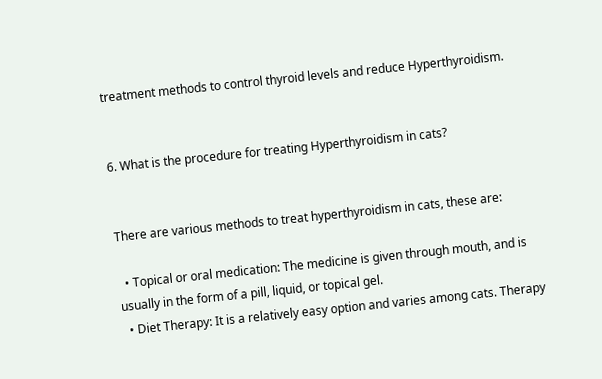treatment methods to control thyroid levels and reduce Hyperthyroidism.


6. What is the procedure for treating Hyperthyroidism in cats?


There are various methods to treat hyperthyroidism in cats, these are:

  • Topical or oral medication: The medicine is given through mouth, and is usually in the form of a pill, liquid, or topical gel.
  • Diet Therapy: It is a relatively easy option and varies among cats. Therapy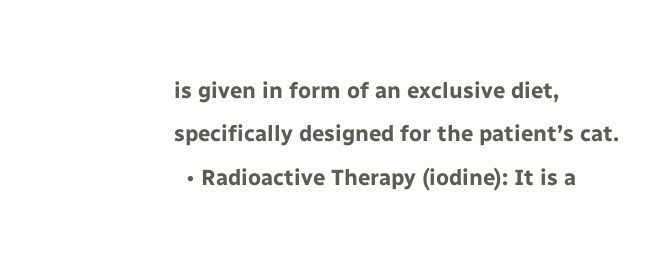is given in form of an exclusive diet, specifically designed for the patient’s cat.
  • Radioactive Therapy (iodine): It is a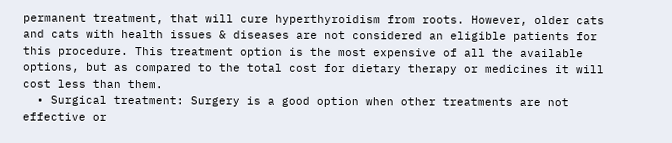permanent treatment, that will cure hyperthyroidism from roots. However, older cats and cats with health issues & diseases are not considered an eligible patients for this procedure. This treatment option is the most expensive of all the available options, but as compared to the total cost for dietary therapy or medicines it will cost less than them.
  • Surgical treatment: Surgery is a good option when other treatments are not effective or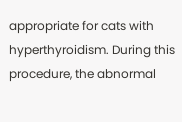appropriate for cats with hyperthyroidism. During this procedure, the abnormal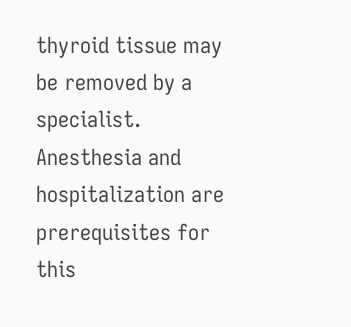thyroid tissue may be removed by a specialist. Anesthesia and hospitalization are prerequisites for this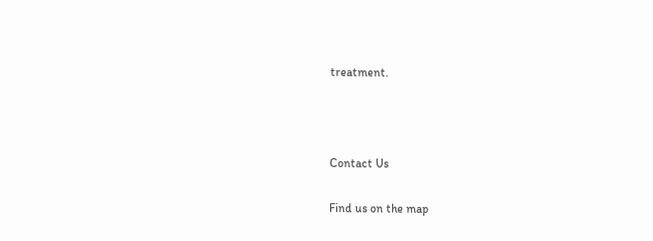treatment.





Contact Us


Find us on the map